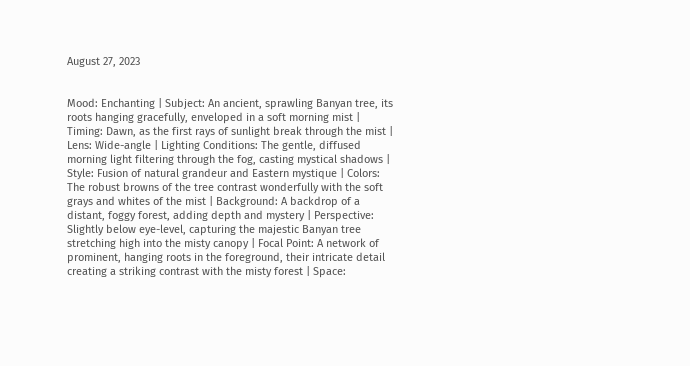August 27, 2023


Mood: Enchanting | Subject: An ancient, sprawling Banyan tree, its roots hanging gracefully, enveloped in a soft morning mist | Timing: Dawn, as the first rays of sunlight break through the mist | Lens: Wide-angle | Lighting Conditions: The gentle, diffused morning light filtering through the fog, casting mystical shadows | Style: Fusion of natural grandeur and Eastern mystique | Colors: The robust browns of the tree contrast wonderfully with the soft grays and whites of the mist | Background: A backdrop of a distant, foggy forest, adding depth and mystery | Perspective: Slightly below eye-level, capturing the majestic Banyan tree stretching high into the misty canopy | Focal Point: A network of prominent, hanging roots in the foreground, their intricate detail creating a striking contrast with the misty forest | Space: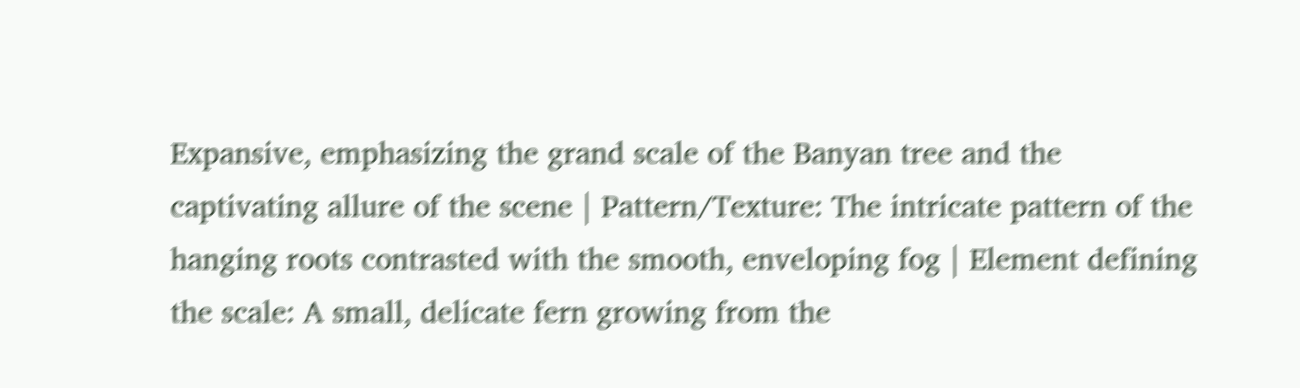Expansive, emphasizing the grand scale of the Banyan tree and the captivating allure of the scene | Pattern/Texture: The intricate pattern of the hanging roots contrasted with the smooth, enveloping fog | Element defining the scale: A small, delicate fern growing from the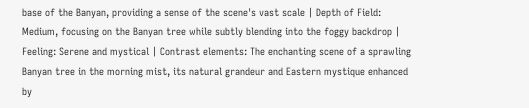base of the Banyan, providing a sense of the scene's vast scale | Depth of Field: Medium, focusing on the Banyan tree while subtly blending into the foggy backdrop | Feeling: Serene and mystical | Contrast elements: The enchanting scene of a sprawling Banyan tree in the morning mist, its natural grandeur and Eastern mystique enhanced by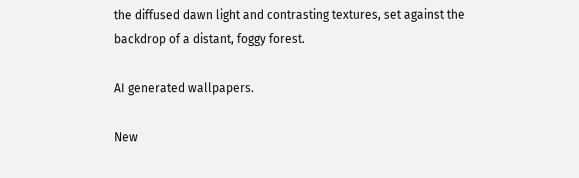the diffused dawn light and contrasting textures, set against the backdrop of a distant, foggy forest.

AI generated wallpapers.

New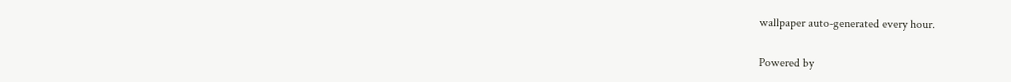wallpaper auto-generated every hour.

Powered by